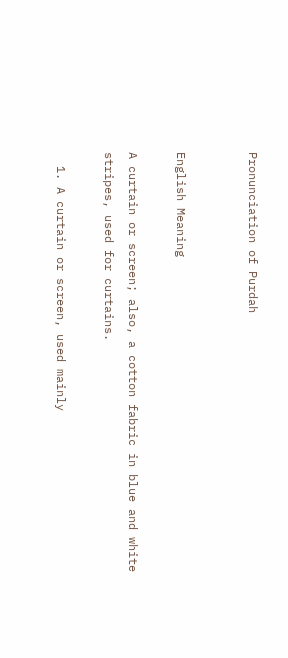Pronunciation of Purdah


English Meaning

A curtain or screen; also, a cotton fabric in blue and white stripes, used for curtains.

  1. A curtain or screen, used mainly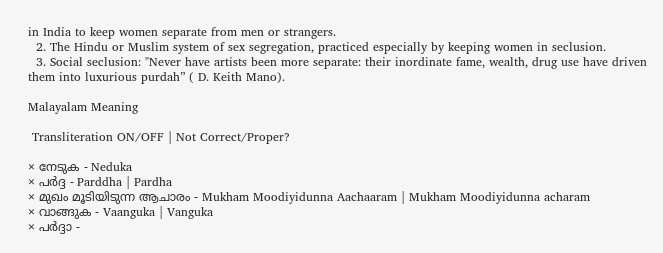in India to keep women separate from men or strangers.
  2. The Hindu or Muslim system of sex segregation, practiced especially by keeping women in seclusion.
  3. Social seclusion: "Never have artists been more separate: their inordinate fame, wealth, drug use have driven them into luxurious purdah” ( D. Keith Mano).

Malayalam Meaning

 Transliteration ON/OFF | Not Correct/Proper?

× നേടുക - Neduka
× പര്‍ദ്ദ - Parddha | Pardha
× മുഖം മൂടിയിടുന്ന ആചാരം - Mukham Moodiyidunna Aachaaram | Mukham Moodiyidunna acharam
× വാങ്ങുക - Vaanguka | Vanguka
× പര്‍ദ്ദാ -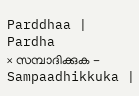Parddhaa | Pardha
× സമ്പാദിക്കുക - Sampaadhikkuka |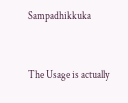Sampadhikkuka


The Usage is actually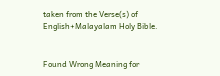taken from the Verse(s) of English+Malayalam Holy Bible.


Found Wrong Meaning for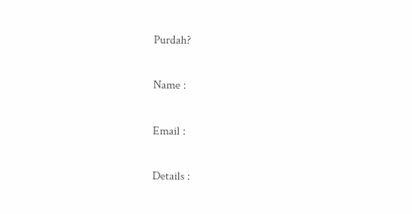Purdah?

Name :

Email :

Details :